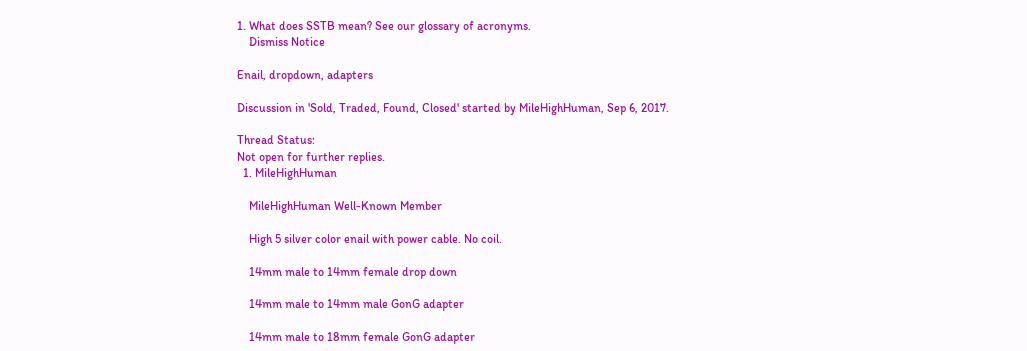1. What does SSTB mean? See our glossary of acronyms.
    Dismiss Notice

Enail, dropdown, adapters

Discussion in 'Sold, Traded, Found, Closed' started by MileHighHuman, Sep 6, 2017.

Thread Status:
Not open for further replies.
  1. MileHighHuman

    MileHighHuman Well-Known Member

    High 5 silver color enail with power cable. No coil.

    14mm male to 14mm female drop down

    14mm male to 14mm male GonG adapter

    14mm male to 18mm female GonG adapter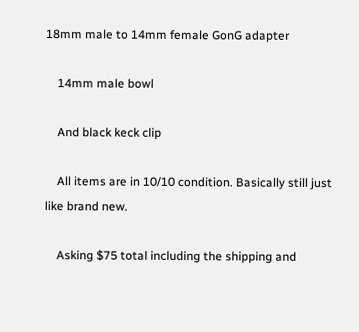18mm male to 14mm female GonG adapter

    14mm male bowl

    And black keck clip

    All items are in 10/10 condition. Basically still just like brand new.

    Asking $75 total including the shipping and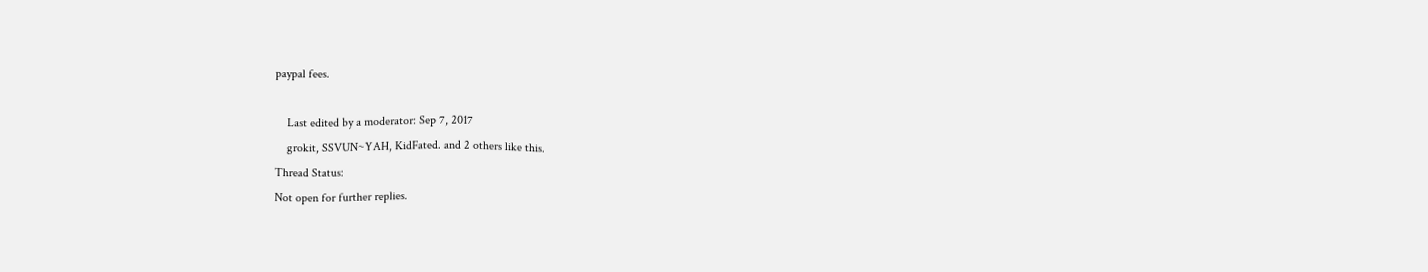paypal fees.

    Last edited by a moderator: Sep 7, 2017
    grokit, SSVUN~YAH, KidFated. and 2 others like this.
Thread Status:
Not open for further replies.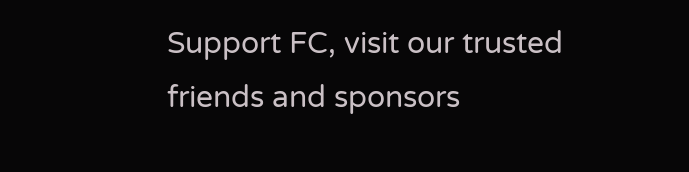Support FC, visit our trusted friends and sponsors